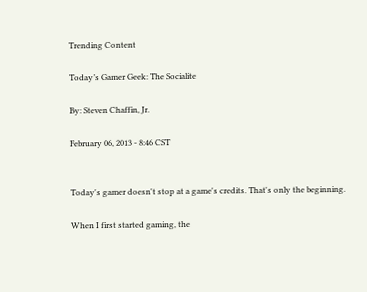Trending Content

Today’s Gamer Geek: The Socialite

By: Steven Chaffin, Jr.

February 06, 2013 - 8:46 CST


Today's gamer doesn't stop at a game's credits. That's only the beginning.

When I first started gaming, the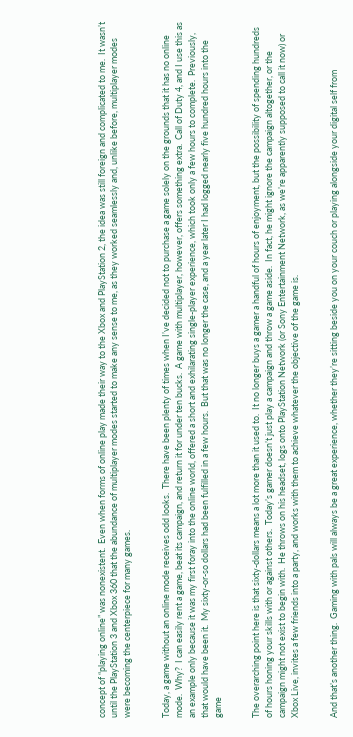concept of “playing online” was nonexistent.  Even when forms of online play made their way to the Xbox and PlayStation 2, the idea was still foreign and complicated to me.  It wasn’t until the PlayStation 3 and Xbox 360 that the abundance of multiplayer modes started to make any sense to me, as they worked seamlessly and, unlike before, multiplayer modes were becoming the centerpiece for many games.


Today, a game without an online mode receives odd looks.  There have been plenty of times when I’ve decided not to purchase a game solely on the grounds that it has no online mode.  Why?  I can easily rent a game, beat its campaign, and return it for under ten bucks.  A game with multiplayer, however, offers something extra.  Call of Duty 4, and I use this as an example only because it was my first foray into the online world, offered a short and exhilarating single-player experience, which took only a few hours to complete.  Previously, that would have been it.  My sixty-or-so dollars had been fulfilled in a few hours.  But that was no longer the case, and a year later I had logged nearly five hundred hours into the game


The overarching point here is that sixty-dollars means a lot more than it used to.  It no longer buys a gamer a handful of hours of enjoyment, but the possibility of spending hundreds of hours honing your skills with or against others.  Today’s gamer doesn’t just play a campaign and throw a game aside.  In fact, he might ignore the campaign altogether, or the campaign might not exist to begin with.  He throws on his headset, logs onto PlayStation Network (or Sony Entertainment Network, as we’re apparently supposed to call it now) or Xbox Live, invites a few friends into a party, and works with them to achieve whatever the objective of the game is.


And that’s another thing.  Gaming with pals will always be a great experience, whether they’re sitting beside you on your couch or playing alongside your digital self from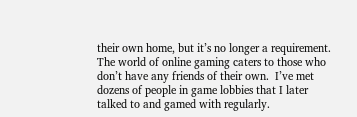their own home, but it’s no longer a requirement.  The world of online gaming caters to those who don’t have any friends of their own.  I’ve met dozens of people in game lobbies that I later talked to and gamed with regularly.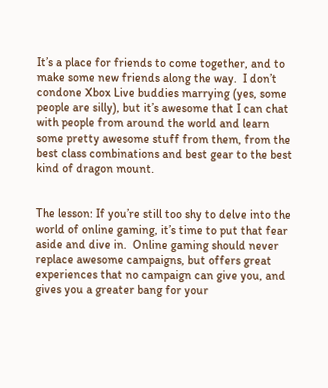It’s a place for friends to come together, and to make some new friends along the way.  I don’t condone Xbox Live buddies marrying (yes, some people are silly), but it’s awesome that I can chat with people from around the world and learn some pretty awesome stuff from them, from the best class combinations and best gear to the best kind of dragon mount.


The lesson: If you’re still too shy to delve into the world of online gaming, it’s time to put that fear aside and dive in.  Online gaming should never replace awesome campaigns, but offers great experiences that no campaign can give you, and gives you a greater bang for your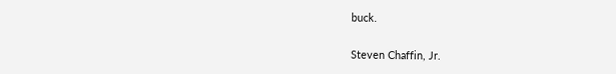buck.

Steven Chaffin, Jr.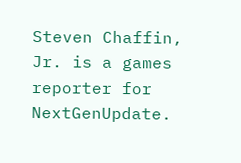Steven Chaffin, Jr. is a games reporter for NextGenUpdate.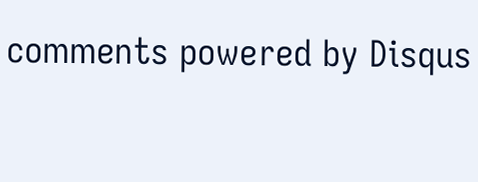comments powered by Disqus